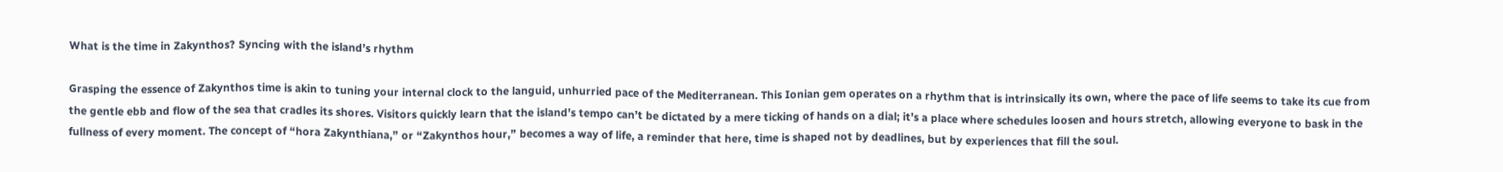What is the time in Zakynthos? Syncing with the island’s rhythm

Grasping the essence of Zakynthos time is akin to tuning your internal clock to the languid, unhurried pace of the Mediterranean. This Ionian gem operates on a rhythm that is intrinsically its own, where the pace of life seems to take its cue from the gentle ebb and flow of the sea that cradles its shores. Visitors quickly learn that the island’s tempo can’t be dictated by a mere ticking of hands on a dial; it’s a place where schedules loosen and hours stretch, allowing everyone to bask in the fullness of every moment. The concept of “hora Zakynthiana,” or “Zakynthos hour,” becomes a way of life, a reminder that here, time is shaped not by deadlines, but by experiences that fill the soul.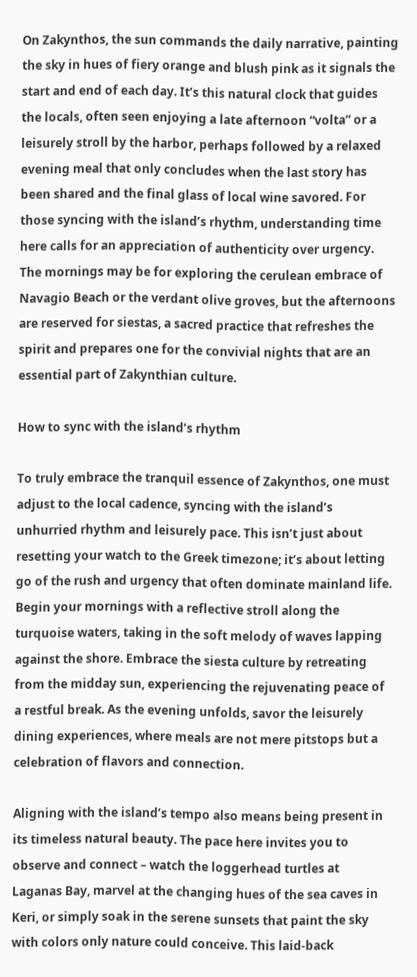On Zakynthos, the sun commands the daily narrative, painting the sky in hues of fiery orange and blush pink as it signals the start and end of each day. It’s this natural clock that guides the locals, often seen enjoying a late afternoon “volta” or a leisurely stroll by the harbor, perhaps followed by a relaxed evening meal that only concludes when the last story has been shared and the final glass of local wine savored. For those syncing with the island’s rhythm, understanding time here calls for an appreciation of authenticity over urgency. The mornings may be for exploring the cerulean embrace of Navagio Beach or the verdant olive groves, but the afternoons are reserved for siestas, a sacred practice that refreshes the spirit and prepares one for the convivial nights that are an essential part of Zakynthian culture.

How to sync with the island’s rhythm

To truly embrace the tranquil essence of Zakynthos, one must adjust to the local cadence, syncing with the island’s unhurried rhythm and leisurely pace. This isn’t just about resetting your watch to the Greek timezone; it’s about letting go of the rush and urgency that often dominate mainland life. Begin your mornings with a reflective stroll along the turquoise waters, taking in the soft melody of waves lapping against the shore. Embrace the siesta culture by retreating from the midday sun, experiencing the rejuvenating peace of a restful break. As the evening unfolds, savor the leisurely dining experiences, where meals are not mere pitstops but a celebration of flavors and connection.

Aligning with the island’s tempo also means being present in its timeless natural beauty. The pace here invites you to observe and connect – watch the loggerhead turtles at Laganas Bay, marvel at the changing hues of the sea caves in Keri, or simply soak in the serene sunsets that paint the sky with colors only nature could conceive. This laid-back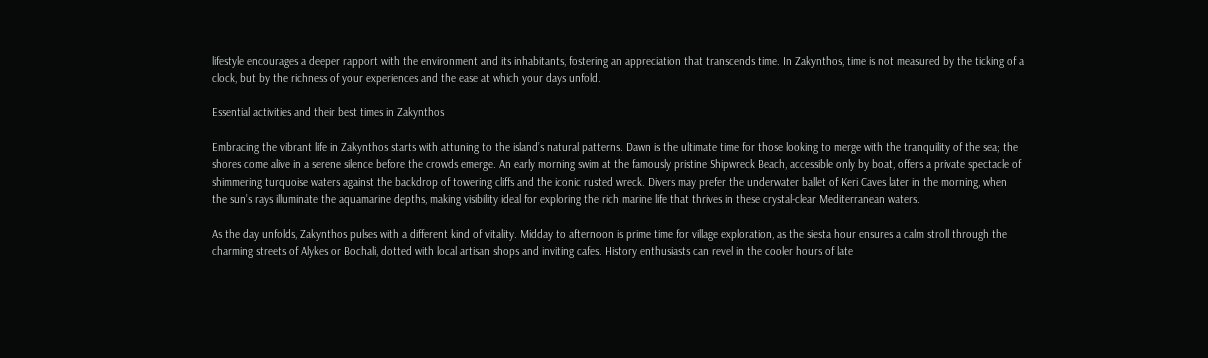lifestyle encourages a deeper rapport with the environment and its inhabitants, fostering an appreciation that transcends time. In Zakynthos, time is not measured by the ticking of a clock, but by the richness of your experiences and the ease at which your days unfold.

Essential activities and their best times in Zakynthos

Embracing the vibrant life in Zakynthos starts with attuning to the island’s natural patterns. Dawn is the ultimate time for those looking to merge with the tranquility of the sea; the shores come alive in a serene silence before the crowds emerge. An early morning swim at the famously pristine Shipwreck Beach, accessible only by boat, offers a private spectacle of shimmering turquoise waters against the backdrop of towering cliffs and the iconic rusted wreck. Divers may prefer the underwater ballet of Keri Caves later in the morning, when the sun’s rays illuminate the aquamarine depths, making visibility ideal for exploring the rich marine life that thrives in these crystal-clear Mediterranean waters.

As the day unfolds, Zakynthos pulses with a different kind of vitality. Midday to afternoon is prime time for village exploration, as the siesta hour ensures a calm stroll through the charming streets of Alykes or Bochali, dotted with local artisan shops and inviting cafes. History enthusiasts can revel in the cooler hours of late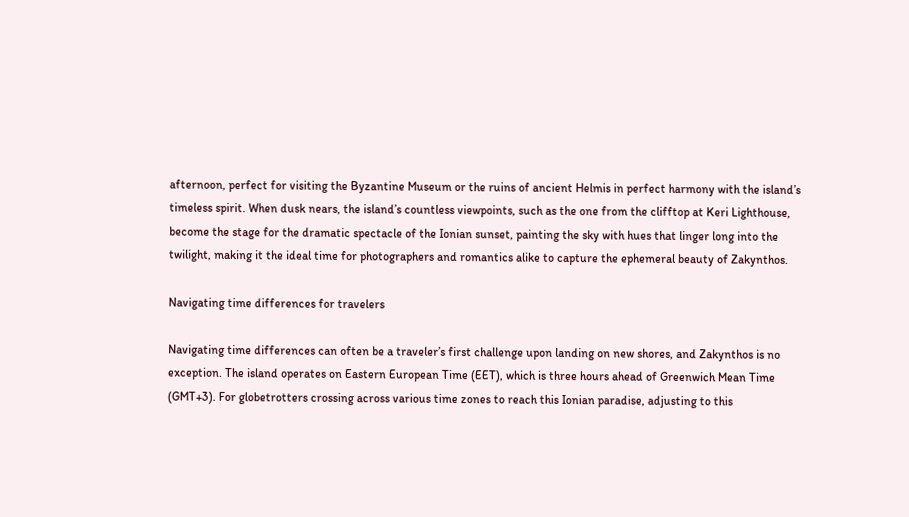afternoon, perfect for visiting the Byzantine Museum or the ruins of ancient Helmis in perfect harmony with the island’s timeless spirit. When dusk nears, the island’s countless viewpoints, such as the one from the clifftop at Keri Lighthouse, become the stage for the dramatic spectacle of the Ionian sunset, painting the sky with hues that linger long into the twilight, making it the ideal time for photographers and romantics alike to capture the ephemeral beauty of Zakynthos.

Navigating time differences for travelers

Navigating time differences can often be a traveler’s first challenge upon landing on new shores, and Zakynthos is no exception. The island operates on Eastern European Time (EET), which is three hours ahead of Greenwich Mean Time (GMT+3). For globetrotters crossing across various time zones to reach this Ionian paradise, adjusting to this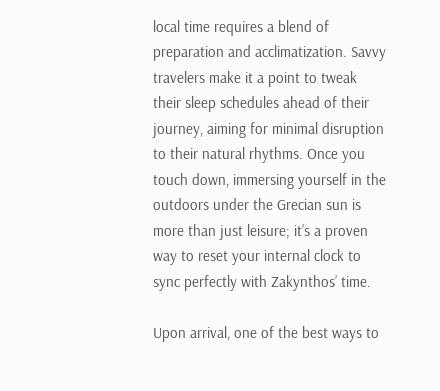local time requires a blend of preparation and acclimatization. Savvy travelers make it a point to tweak their sleep schedules ahead of their journey, aiming for minimal disruption to their natural rhythms. Once you touch down, immersing yourself in the outdoors under the Grecian sun is more than just leisure; it’s a proven way to reset your internal clock to sync perfectly with Zakynthos’ time.

Upon arrival, one of the best ways to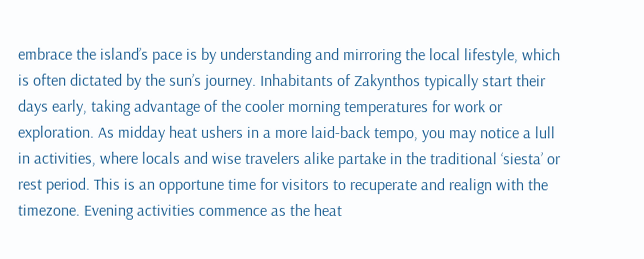embrace the island’s pace is by understanding and mirroring the local lifestyle, which is often dictated by the sun’s journey. Inhabitants of Zakynthos typically start their days early, taking advantage of the cooler morning temperatures for work or exploration. As midday heat ushers in a more laid-back tempo, you may notice a lull in activities, where locals and wise travelers alike partake in the traditional ‘siesta’ or rest period. This is an opportune time for visitors to recuperate and realign with the timezone. Evening activities commence as the heat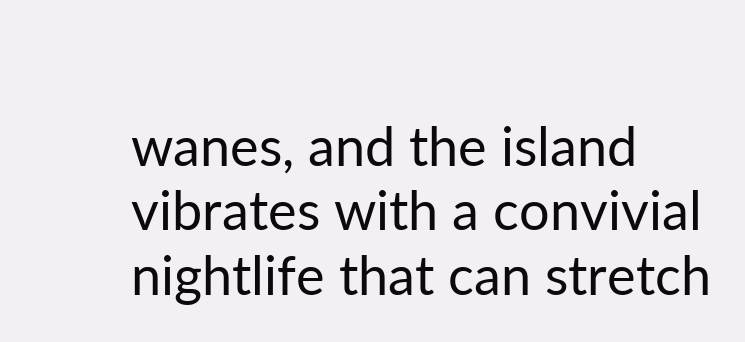wanes, and the island vibrates with a convivial nightlife that can stretch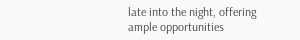late into the night, offering ample opportunities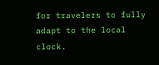for travelers to fully adapt to the local clock.